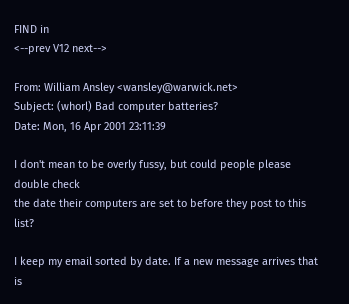FIND in
<--prev V12 next-->

From: William Ansley <wansley@warwick.net>
Subject: (whorl) Bad computer batteries?
Date: Mon, 16 Apr 2001 23:11:39

I don't mean to be overly fussy, but could people please double check
the date their computers are set to before they post to this list?

I keep my email sorted by date. If a new message arrives that is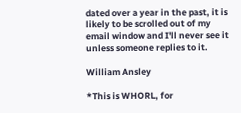dated over a year in the past, it is likely to be scrolled out of my
email window and I'll never see it unless someone replies to it.

William Ansley

*This is WHORL, for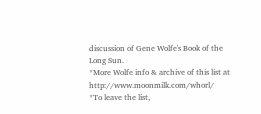discussion of Gene Wolfe's Book of the Long Sun.
*More Wolfe info & archive of this list at http://www.moonmilk.com/whorl/
*To leave the list,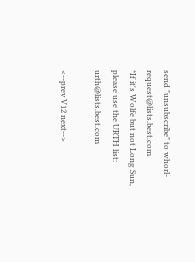send "unsubscribe" to whorl-request@lists.best.com
*If it's Wolfe but not Long Sun, please use the URTH list: urth@lists.best.com

<--prev V12 next-->